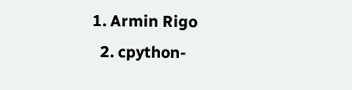1. Armin Rigo
  2. cpython-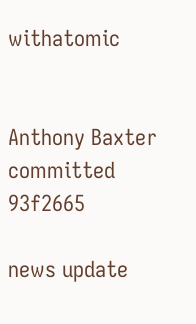withatomic


Anthony Baxter  committed 93f2665

news update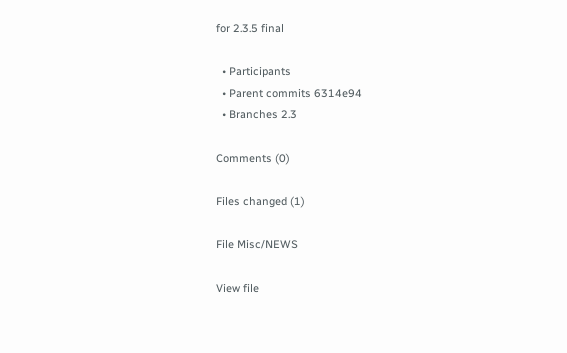for 2.3.5 final

  • Participants
  • Parent commits 6314e94
  • Branches 2.3

Comments (0)

Files changed (1)

File Misc/NEWS

View file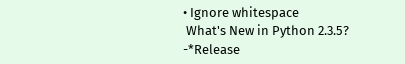• Ignore whitespace
 What's New in Python 2.3.5?
-*Release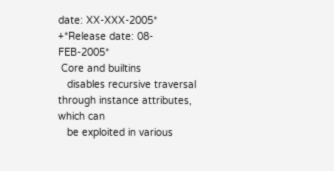date: XX-XXX-2005*
+*Release date: 08-FEB-2005*
 Core and builtins
   disables recursive traversal through instance attributes, which can
   be exploited in various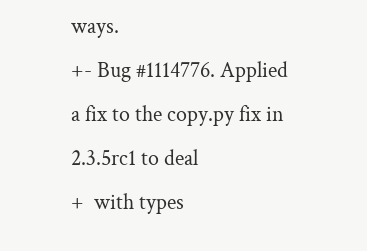ways.
+- Bug #1114776. Applied a fix to the copy.py fix in 2.3.5rc1 to deal
+  with types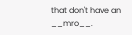that don't have an __mro__.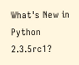What's New in Python 2.3.5rc1?